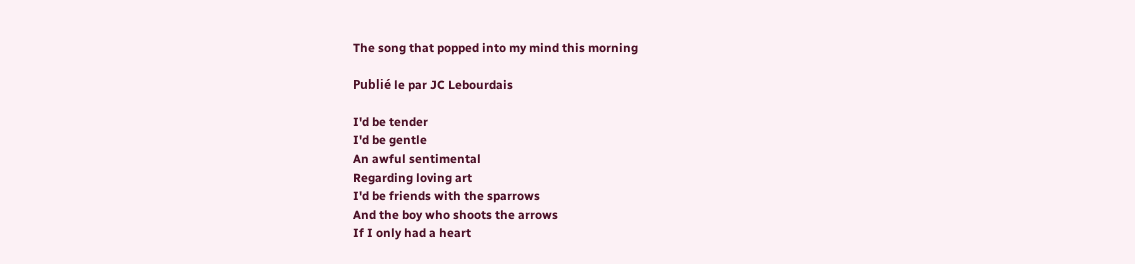The song that popped into my mind this morning

Publié le par JC Lebourdais

I'd be tender
I'd be gentle
An awful sentimental
Regarding loving art
I'd be friends with the sparrows
And the boy who shoots the arrows
If I only had a heart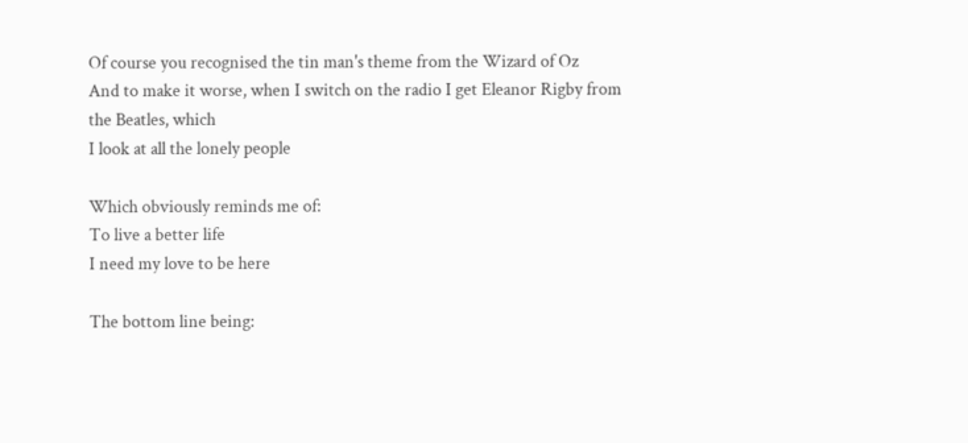Of course you recognised the tin man's theme from the Wizard of Oz
And to make it worse, when I switch on the radio I get Eleanor Rigby from the Beatles, which
I look at all the lonely people

Which obviously reminds me of:
To live a better life
I need my love to be here

The bottom line being: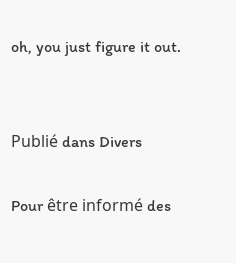oh, you just figure it out.


Publié dans Divers

Pour être informé des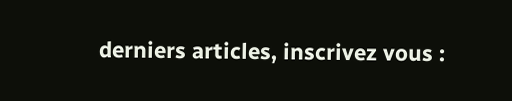derniers articles, inscrivez vous :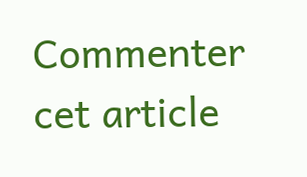Commenter cet article